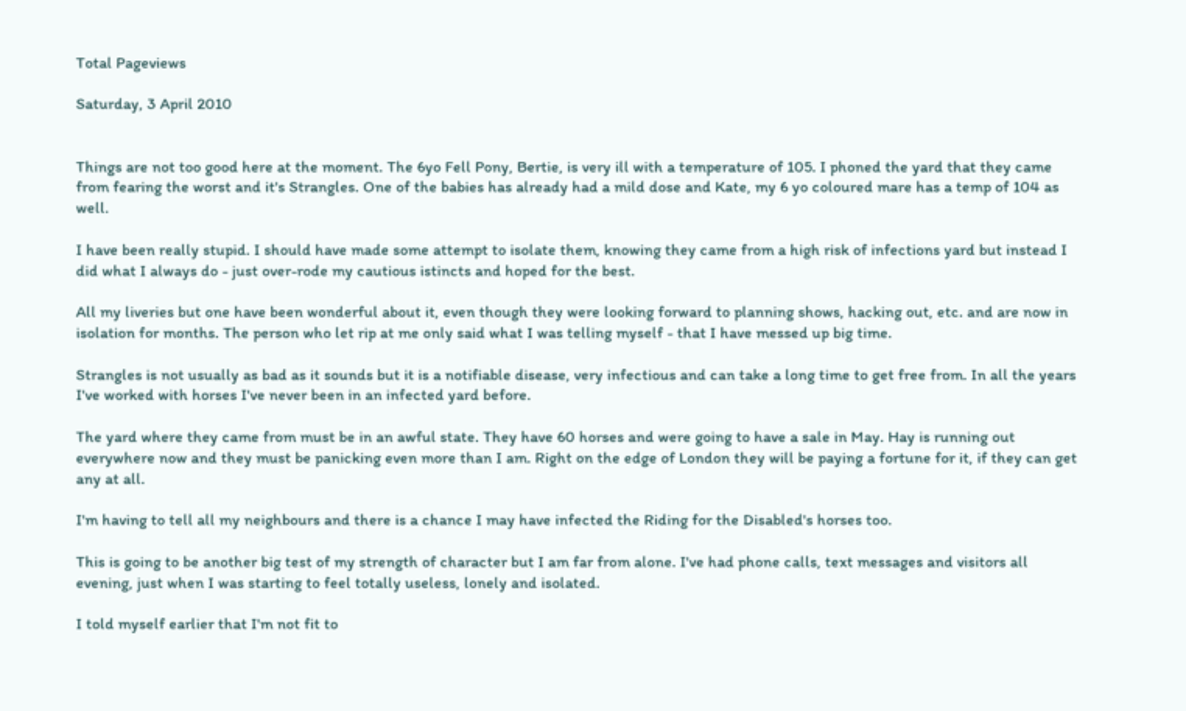Total Pageviews

Saturday, 3 April 2010


Things are not too good here at the moment. The 6yo Fell Pony, Bertie, is very ill with a temperature of 105. I phoned the yard that they came from fearing the worst and it's Strangles. One of the babies has already had a mild dose and Kate, my 6 yo coloured mare has a temp of 104 as well.

I have been really stupid. I should have made some attempt to isolate them, knowing they came from a high risk of infections yard but instead I did what I always do - just over-rode my cautious istincts and hoped for the best.

All my liveries but one have been wonderful about it, even though they were looking forward to planning shows, hacking out, etc. and are now in isolation for months. The person who let rip at me only said what I was telling myself - that I have messed up big time.

Strangles is not usually as bad as it sounds but it is a notifiable disease, very infectious and can take a long time to get free from. In all the years I've worked with horses I've never been in an infected yard before.

The yard where they came from must be in an awful state. They have 60 horses and were going to have a sale in May. Hay is running out everywhere now and they must be panicking even more than I am. Right on the edge of London they will be paying a fortune for it, if they can get any at all.

I'm having to tell all my neighbours and there is a chance I may have infected the Riding for the Disabled's horses too.

This is going to be another big test of my strength of character but I am far from alone. I've had phone calls, text messages and visitors all evening, just when I was starting to feel totally useless, lonely and isolated.

I told myself earlier that I'm not fit to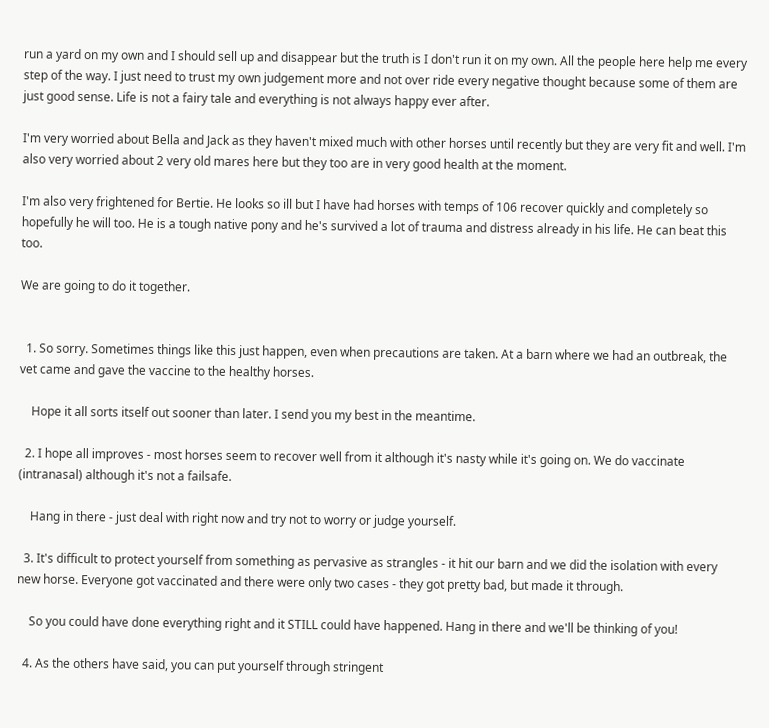run a yard on my own and I should sell up and disappear but the truth is I don't run it on my own. All the people here help me every step of the way. I just need to trust my own judgement more and not over ride every negative thought because some of them are just good sense. Life is not a fairy tale and everything is not always happy ever after.

I'm very worried about Bella and Jack as they haven't mixed much with other horses until recently but they are very fit and well. I'm also very worried about 2 very old mares here but they too are in very good health at the moment.

I'm also very frightened for Bertie. He looks so ill but I have had horses with temps of 106 recover quickly and completely so hopefully he will too. He is a tough native pony and he's survived a lot of trauma and distress already in his life. He can beat this too.

We are going to do it together.


  1. So sorry. Sometimes things like this just happen, even when precautions are taken. At a barn where we had an outbreak, the vet came and gave the vaccine to the healthy horses.

    Hope it all sorts itself out sooner than later. I send you my best in the meantime.

  2. I hope all improves - most horses seem to recover well from it although it's nasty while it's going on. We do vaccinate (intranasal) although it's not a failsafe.

    Hang in there - just deal with right now and try not to worry or judge yourself.

  3. It's difficult to protect yourself from something as pervasive as strangles - it hit our barn and we did the isolation with every new horse. Everyone got vaccinated and there were only two cases - they got pretty bad, but made it through.

    So you could have done everything right and it STILL could have happened. Hang in there and we'll be thinking of you!

  4. As the others have said, you can put yourself through stringent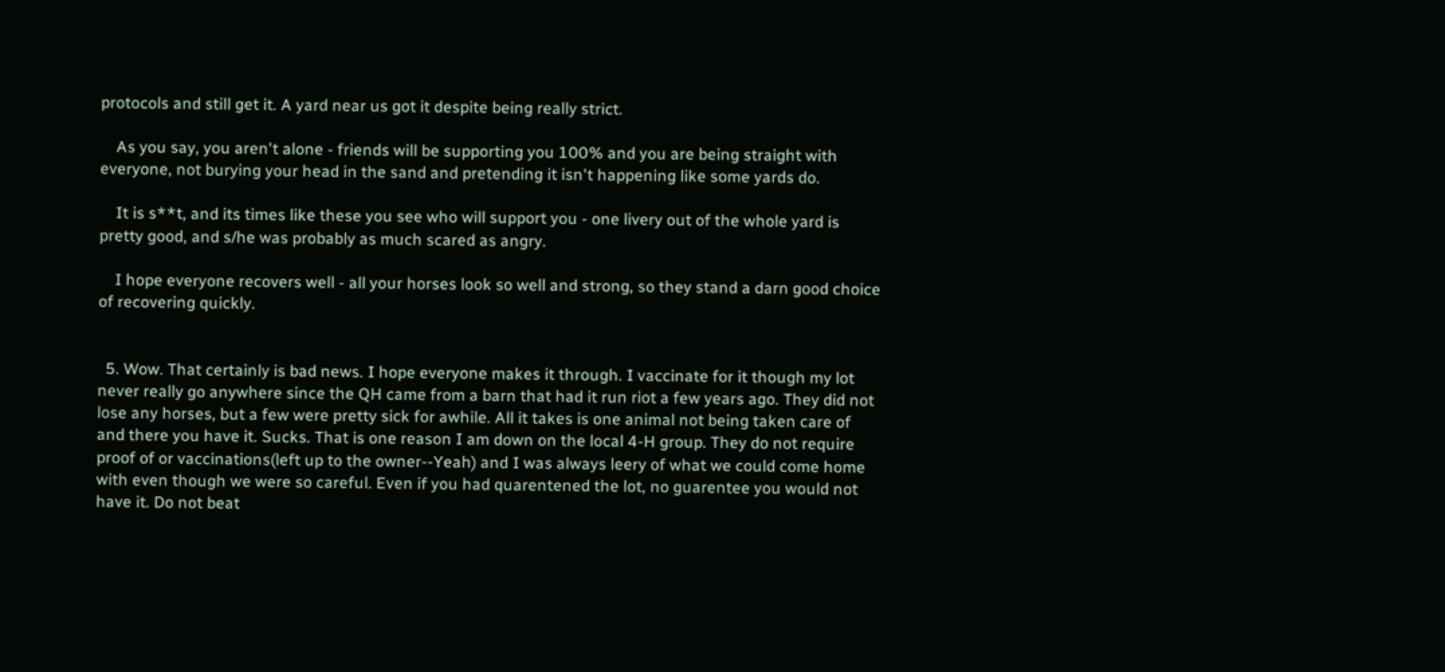protocols and still get it. A yard near us got it despite being really strict.

    As you say, you aren't alone - friends will be supporting you 100% and you are being straight with everyone, not burying your head in the sand and pretending it isn't happening like some yards do.

    It is s**t, and its times like these you see who will support you - one livery out of the whole yard is pretty good, and s/he was probably as much scared as angry.

    I hope everyone recovers well - all your horses look so well and strong, so they stand a darn good choice of recovering quickly.


  5. Wow. That certainly is bad news. I hope everyone makes it through. I vaccinate for it though my lot never really go anywhere since the QH came from a barn that had it run riot a few years ago. They did not lose any horses, but a few were pretty sick for awhile. All it takes is one animal not being taken care of and there you have it. Sucks. That is one reason I am down on the local 4-H group. They do not require proof of or vaccinations(left up to the owner--Yeah) and I was always leery of what we could come home with even though we were so careful. Even if you had quarentened the lot, no guarentee you would not have it. Do not beat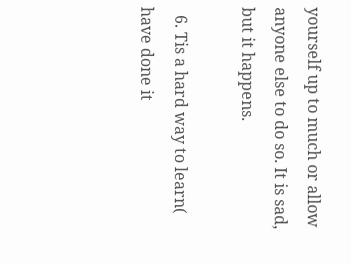yourself up to much or allow anyone else to do so. It is sad, but it happens.

  6. Tis a hard way to learn( have done it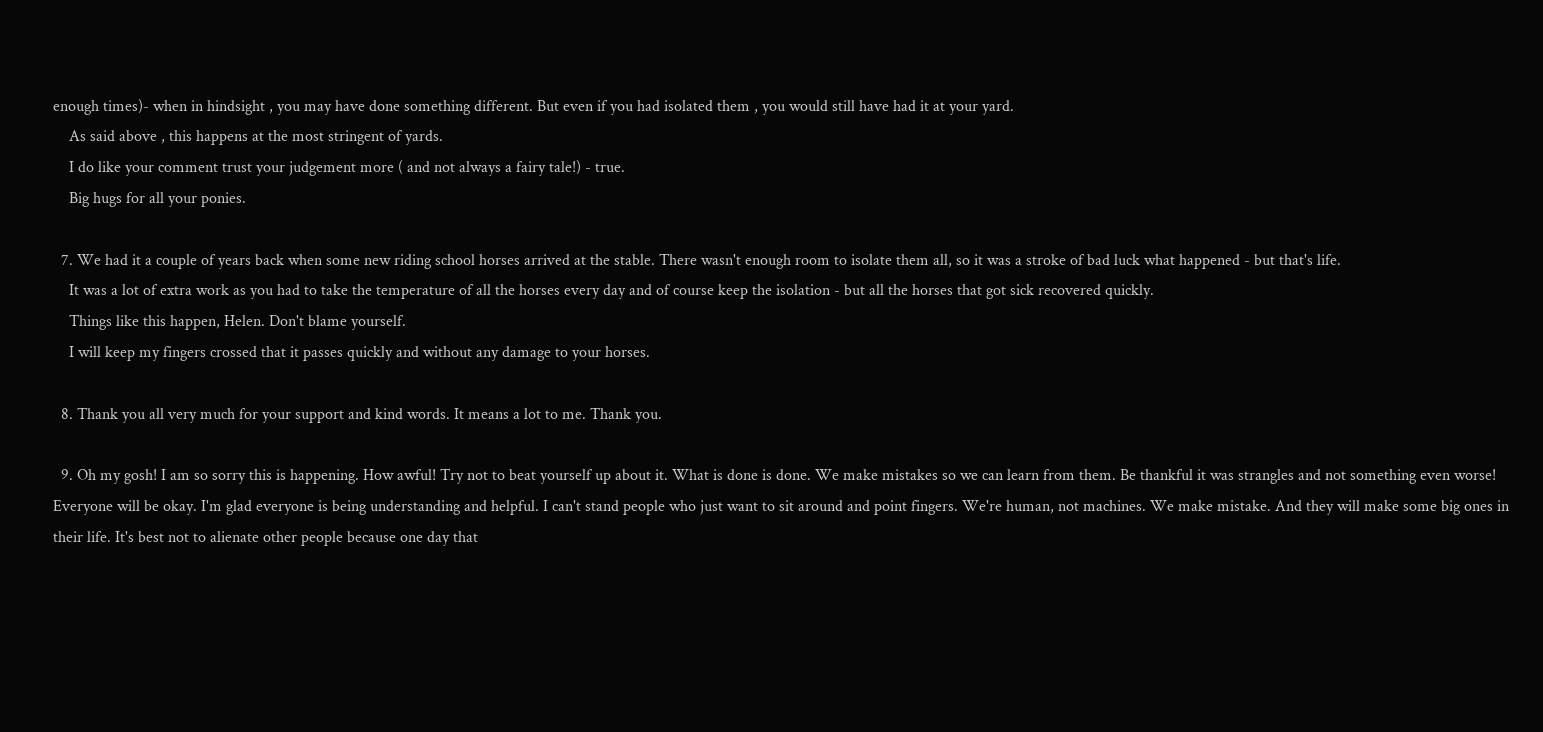enough times)- when in hindsight , you may have done something different. But even if you had isolated them , you would still have had it at your yard.
    As said above , this happens at the most stringent of yards.
    I do like your comment trust your judgement more ( and not always a fairy tale!) - true.
    Big hugs for all your ponies.

  7. We had it a couple of years back when some new riding school horses arrived at the stable. There wasn't enough room to isolate them all, so it was a stroke of bad luck what happened - but that's life.
    It was a lot of extra work as you had to take the temperature of all the horses every day and of course keep the isolation - but all the horses that got sick recovered quickly.
    Things like this happen, Helen. Don't blame yourself.
    I will keep my fingers crossed that it passes quickly and without any damage to your horses.

  8. Thank you all very much for your support and kind words. It means a lot to me. Thank you.

  9. Oh my gosh! I am so sorry this is happening. How awful! Try not to beat yourself up about it. What is done is done. We make mistakes so we can learn from them. Be thankful it was strangles and not something even worse! Everyone will be okay. I'm glad everyone is being understanding and helpful. I can't stand people who just want to sit around and point fingers. We're human, not machines. We make mistake. And they will make some big ones in their life. It's best not to alienate other people because one day that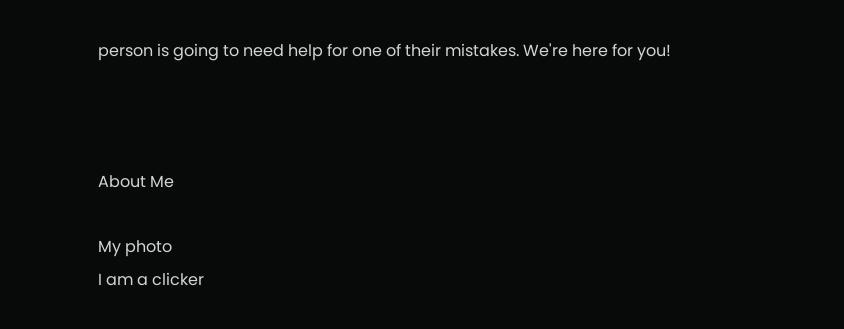person is going to need help for one of their mistakes. We're here for you!



About Me

My photo
I am a clicker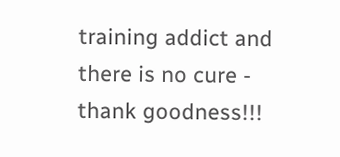training addict and there is no cure - thank goodness!!!